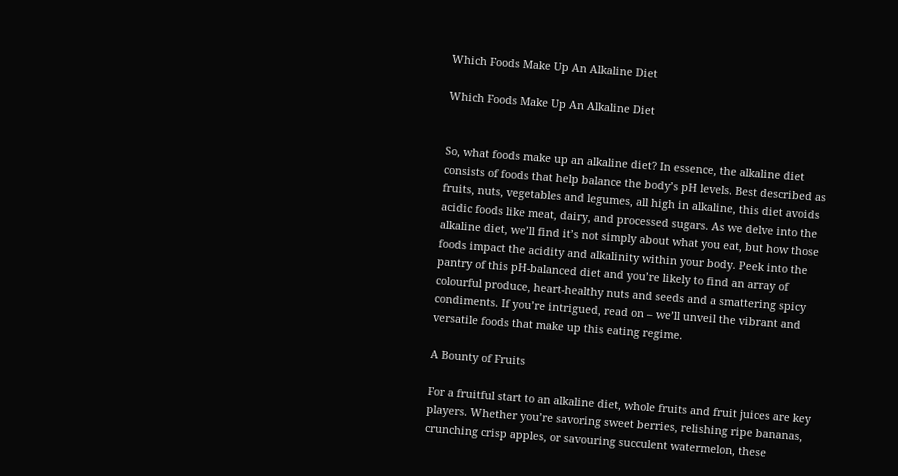Which Foods Make Up An Alkaline Diet

Which Foods Make Up An Alkaline Diet


So, what foods make up an alkaline diet? In essence, the alkaline diet consists of foods that help balance the body’s pH levels. Best described as fruits, nuts, vegetables and legumes, all high in alkaline, this diet avoids acidic foods like meat, dairy, and processed sugars. As we delve into the alkaline diet, we’ll find it’s not simply about what you eat, but how those foods impact the acidity and alkalinity within your body. Peek into the pantry of this pH-balanced diet and you’re likely to find an array of colourful produce, heart-healthy nuts and seeds and a smattering spicy condiments. If you’re intrigued, read on – we’ll unveil the vibrant and versatile foods that make up this eating regime.

A Bounty of Fruits

For a fruitful start to an alkaline diet, whole fruits and fruit juices are key players. Whether you’re savoring sweet berries, relishing ripe bananas, crunching crisp apples, or savouring succulent watermelon, these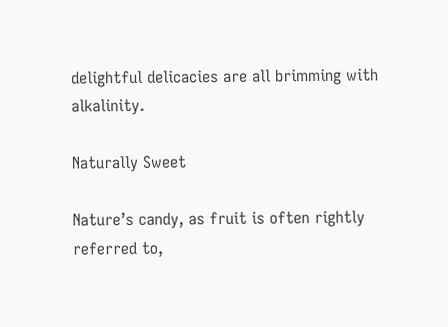delightful delicacies are all brimming with alkalinity.

Naturally Sweet

Nature’s candy, as fruit is often rightly referred to,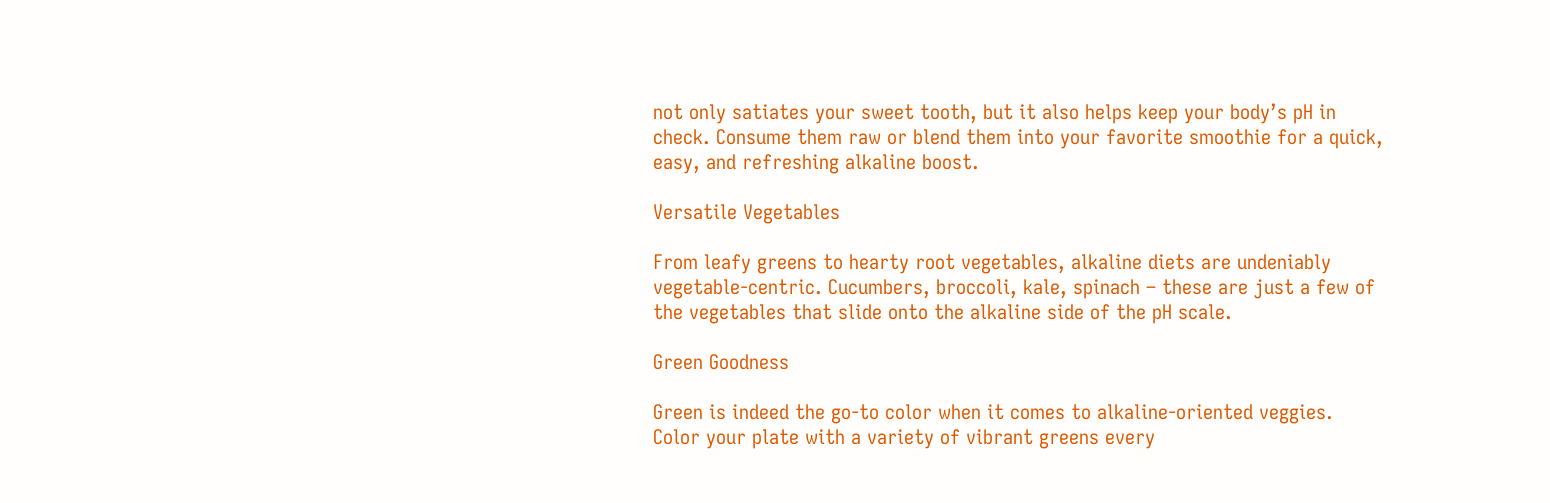not only satiates your sweet tooth, but it also helps keep your body’s pH in check. Consume them raw or blend them into your favorite smoothie for a quick, easy, and refreshing alkaline boost.

Versatile Vegetables

From leafy greens to hearty root vegetables, alkaline diets are undeniably vegetable-centric. Cucumbers, broccoli, kale, spinach – these are just a few of the vegetables that slide onto the alkaline side of the pH scale.

Green Goodness

Green is indeed the go-to color when it comes to alkaline-oriented veggies. Color your plate with a variety of vibrant greens every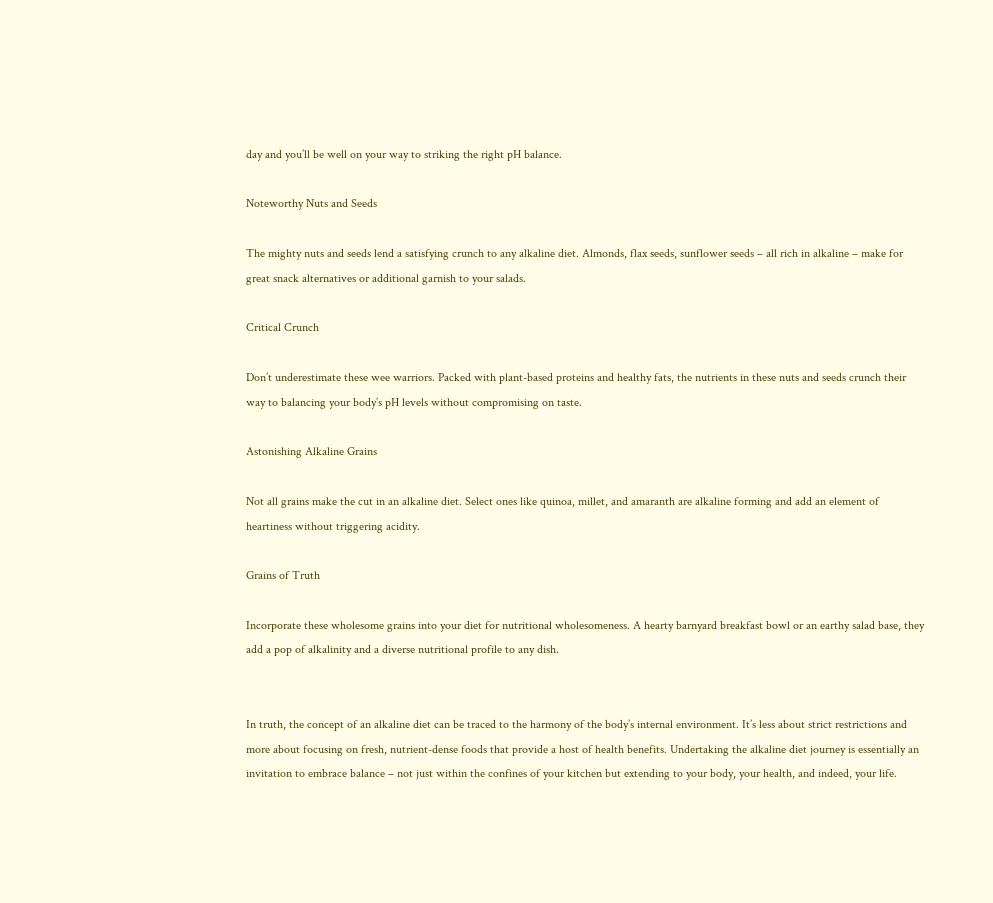day and you’ll be well on your way to striking the right pH balance.

Noteworthy Nuts and Seeds

The mighty nuts and seeds lend a satisfying crunch to any alkaline diet. Almonds, flax seeds, sunflower seeds – all rich in alkaline – make for great snack alternatives or additional garnish to your salads.

Critical Crunch

Don’t underestimate these wee warriors. Packed with plant-based proteins and healthy fats, the nutrients in these nuts and seeds crunch their way to balancing your body’s pH levels without compromising on taste.

Astonishing Alkaline Grains

Not all grains make the cut in an alkaline diet. Select ones like quinoa, millet, and amaranth are alkaline forming and add an element of heartiness without triggering acidity.

Grains of Truth

Incorporate these wholesome grains into your diet for nutritional wholesomeness. A hearty barnyard breakfast bowl or an earthy salad base, they add a pop of alkalinity and a diverse nutritional profile to any dish.


In truth, the concept of an alkaline diet can be traced to the harmony of the body’s internal environment. It’s less about strict restrictions and more about focusing on fresh, nutrient-dense foods that provide a host of health benefits. Undertaking the alkaline diet journey is essentially an invitation to embrace balance – not just within the confines of your kitchen but extending to your body, your health, and indeed, your life.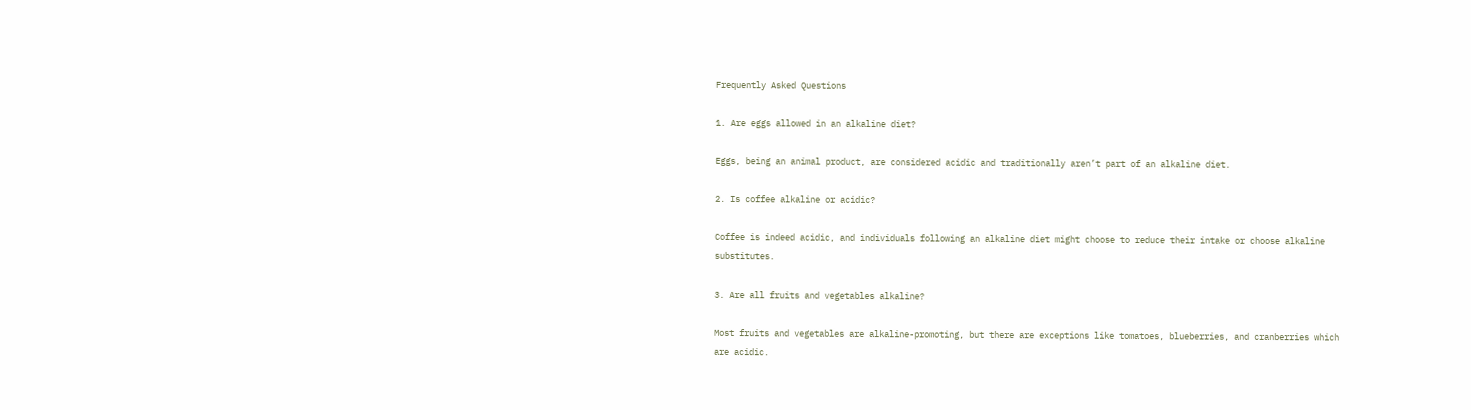Frequently Asked Questions

1. Are eggs allowed in an alkaline diet?

Eggs, being an animal product, are considered acidic and traditionally aren’t part of an alkaline diet.

2. Is coffee alkaline or acidic?

Coffee is indeed acidic, and individuals following an alkaline diet might choose to reduce their intake or choose alkaline substitutes.

3. Are all fruits and vegetables alkaline?

Most fruits and vegetables are alkaline-promoting, but there are exceptions like tomatoes, blueberries, and cranberries which are acidic.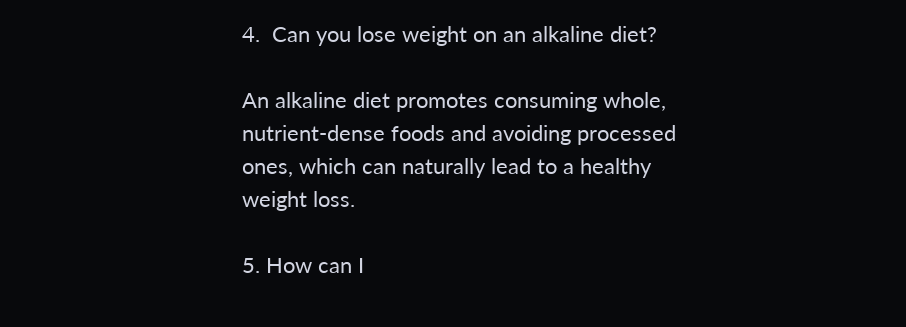4.  Can you lose weight on an alkaline diet?

An alkaline diet promotes consuming whole, nutrient-dense foods and avoiding processed ones, which can naturally lead to a healthy weight loss.

5. How can I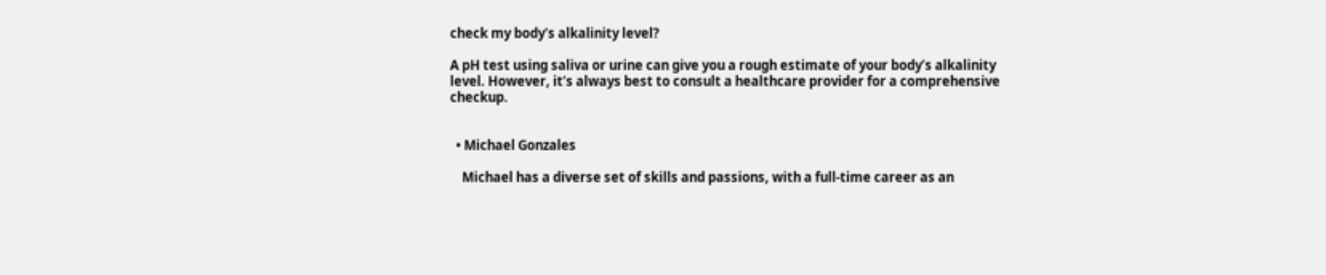check my body’s alkalinity level?

A pH test using saliva or urine can give you a rough estimate of your body’s alkalinity level. However, it’s always best to consult a healthcare provider for a comprehensive checkup.


  • Michael Gonzales

    Michael has a diverse set of skills and passions, with a full-time career as an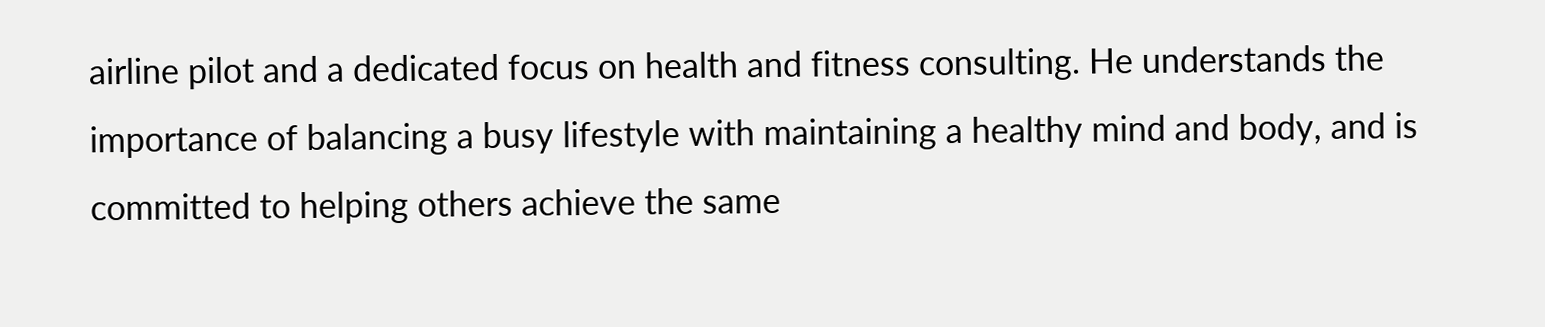airline pilot and a dedicated focus on health and fitness consulting. He understands the importance of balancing a busy lifestyle with maintaining a healthy mind and body, and is committed to helping others achieve the same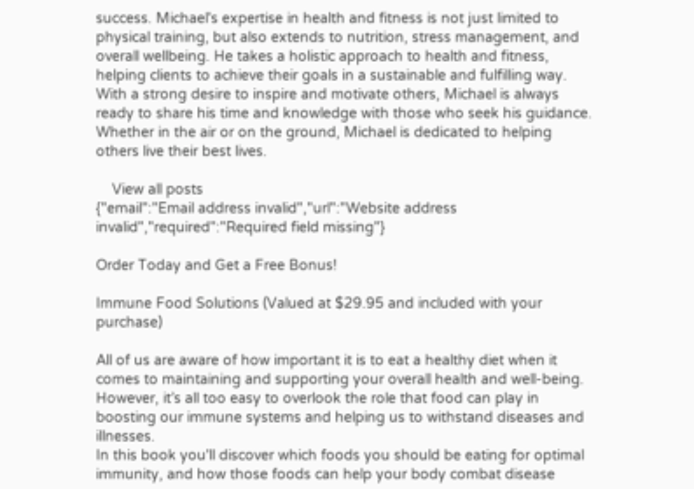success. Michael's expertise in health and fitness is not just limited to physical training, but also extends to nutrition, stress management, and overall wellbeing. He takes a holistic approach to health and fitness, helping clients to achieve their goals in a sustainable and fulfilling way. With a strong desire to inspire and motivate others, Michael is always ready to share his time and knowledge with those who seek his guidance. Whether in the air or on the ground, Michael is dedicated to helping others live their best lives.

    View all posts
{"email":"Email address invalid","url":"Website address invalid","required":"Required field missing"}

Order Today and Get a Free Bonus!

Immune Food Solutions (Valued at $29.95 and included with your purchase)

All of us are aware of how important it is to eat a healthy diet when it comes to maintaining and supporting your overall health and well-being. However, it’s all too easy to overlook the role that food can play in boosting our immune systems and helping us to withstand diseases and illnesses.
In this book you'll discover which foods you should be eating for optimal immunity, and how those foods can help your body combat disease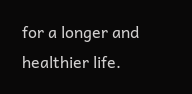for a longer and healthier life.